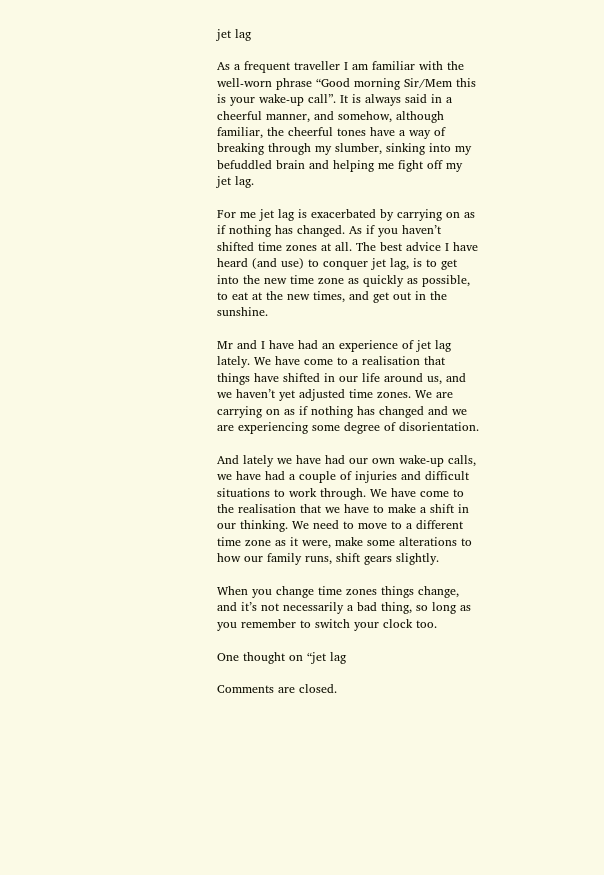jet lag

As a frequent traveller I am familiar with the well-worn phrase “Good morning Sir/Mem this is your wake-up call”. It is always said in a cheerful manner, and somehow, although familiar, the cheerful tones have a way of breaking through my slumber, sinking into my befuddled brain and helping me fight off my jet lag.

For me jet lag is exacerbated by carrying on as if nothing has changed. As if you haven’t shifted time zones at all. The best advice I have heard (and use) to conquer jet lag, is to get into the new time zone as quickly as possible, to eat at the new times, and get out in the sunshine.

Mr and I have had an experience of jet lag lately. We have come to a realisation that things have shifted in our life around us, and we haven’t yet adjusted time zones. We are carrying on as if nothing has changed and we are experiencing some degree of disorientation.

And lately we have had our own wake-up calls, we have had a couple of injuries and difficult situations to work through. We have come to the realisation that we have to make a shift in our thinking. We need to move to a different time zone as it were, make some alterations to how our family runs, shift gears slightly.

When you change time zones things change, and it’s not necessarily a bad thing, so long as you remember to switch your clock too.

One thought on “jet lag

Comments are closed.